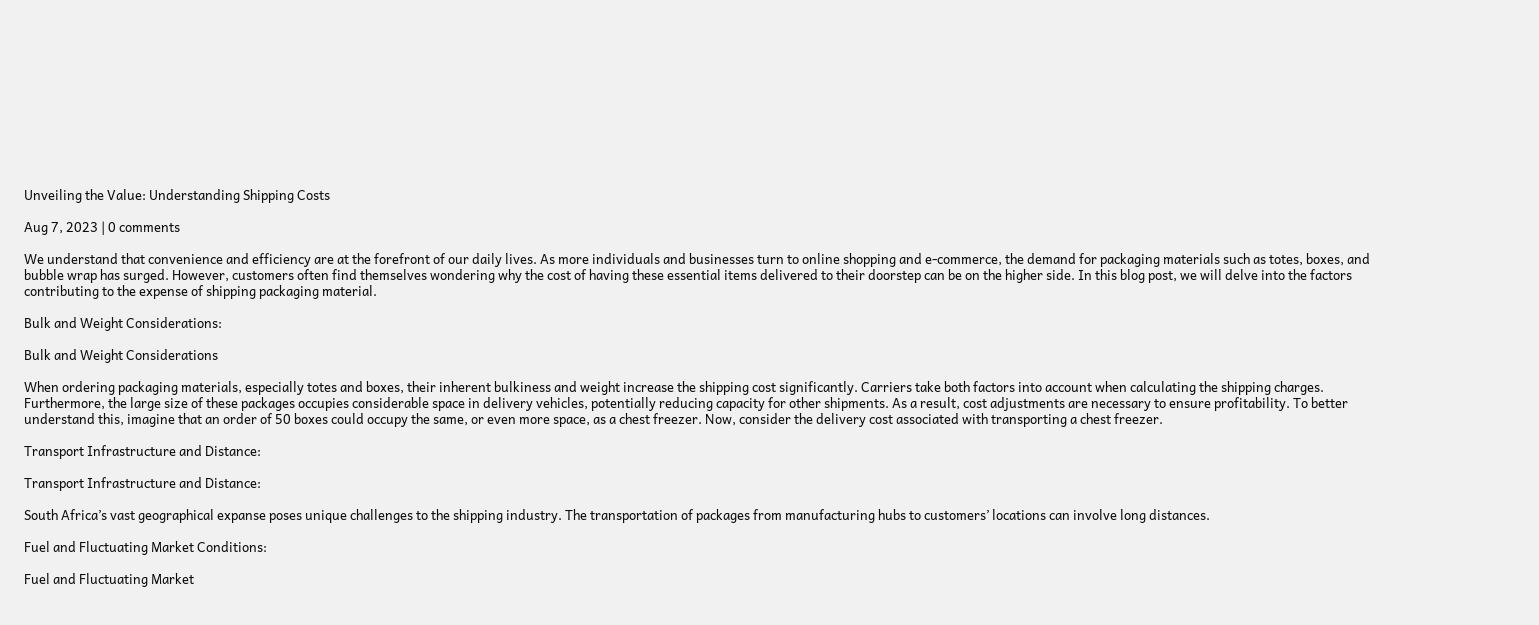Unveiling the Value: Understanding Shipping Costs

Aug 7, 2023 | 0 comments

We understand that convenience and efficiency are at the forefront of our daily lives. As more individuals and businesses turn to online shopping and e-commerce, the demand for packaging materials such as totes, boxes, and bubble wrap has surged. However, customers often find themselves wondering why the cost of having these essential items delivered to their doorstep can be on the higher side. In this blog post, we will delve into the factors contributing to the expense of shipping packaging material.

Bulk and Weight Considerations:

Bulk and Weight Considerations

When ordering packaging materials, especially totes and boxes, their inherent bulkiness and weight increase the shipping cost significantly. Carriers take both factors into account when calculating the shipping charges. Furthermore, the large size of these packages occupies considerable space in delivery vehicles, potentially reducing capacity for other shipments. As a result, cost adjustments are necessary to ensure profitability. To better understand this, imagine that an order of 50 boxes could occupy the same, or even more space, as a chest freezer. Now, consider the delivery cost associated with transporting a chest freezer.

Transport Infrastructure and Distance:

Transport Infrastructure and Distance:

South Africa’s vast geographical expanse poses unique challenges to the shipping industry. The transportation of packages from manufacturing hubs to customers’ locations can involve long distances.

Fuel and Fluctuating Market Conditions:

Fuel and Fluctuating Market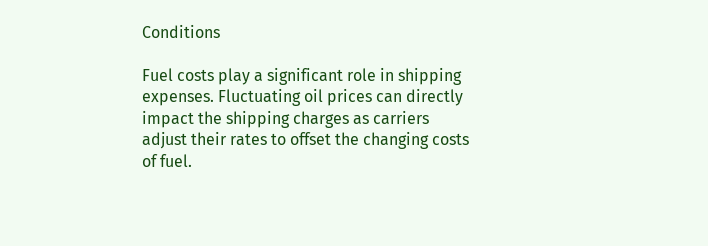Conditions

Fuel costs play a significant role in shipping expenses. Fluctuating oil prices can directly impact the shipping charges as carriers adjust their rates to offset the changing costs of fuel.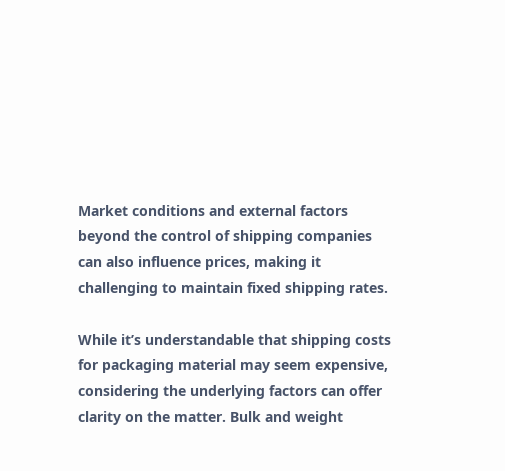Market conditions and external factors beyond the control of shipping companies can also influence prices, making it challenging to maintain fixed shipping rates.

While it’s understandable that shipping costs for packaging material may seem expensive, considering the underlying factors can offer clarity on the matter. Bulk and weight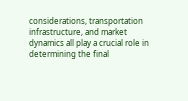considerations, transportation infrastructure, and market dynamics all play a crucial role in determining the final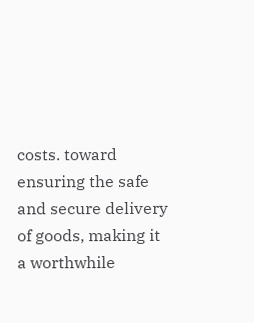costs. toward ensuring the safe and secure delivery of goods, making it a worthwhile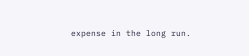expense in the long run.